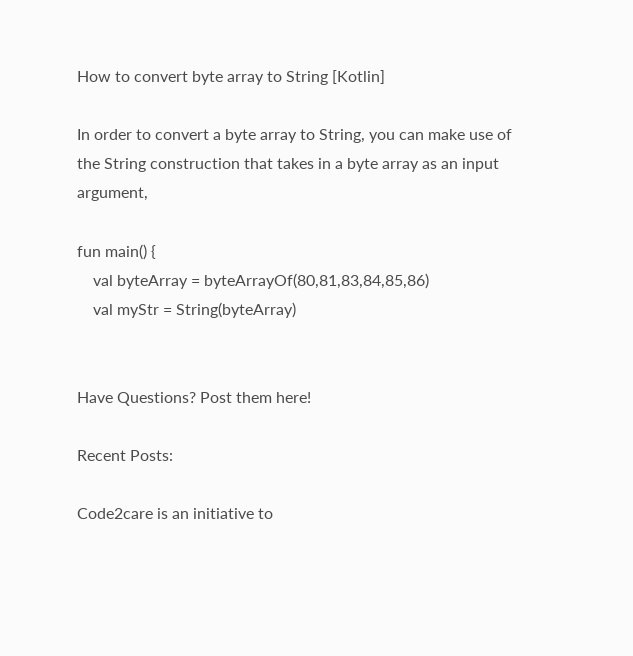How to convert byte array to String [Kotlin]

In order to convert a byte array to String, you can make use of the String construction that takes in a byte array as an input argument,

fun main() {
    val byteArray = byteArrayOf(80,81,83,84,85,86)
    val myStr = String(byteArray)


Have Questions? Post them here!

Recent Posts:

Code2care is an initiative to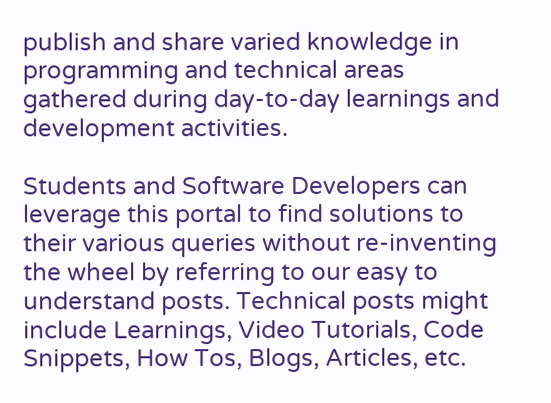publish and share varied knowledge in programming and technical areas gathered during day-to-day learnings and development activities.

Students and Software Developers can leverage this portal to find solutions to their various queries without re-inventing the wheel by referring to our easy to understand posts. Technical posts might include Learnings, Video Tutorials, Code Snippets, How Tos, Blogs, Articles, etc.